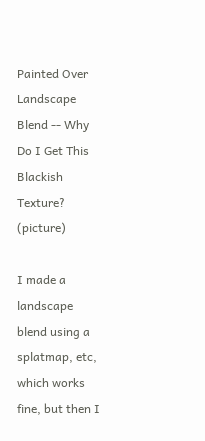Painted Over Landscape Blend -- Why Do I Get This Blackish Texture? (picture)

I made a landscape blend using a splatmap, etc, which works fine, but then I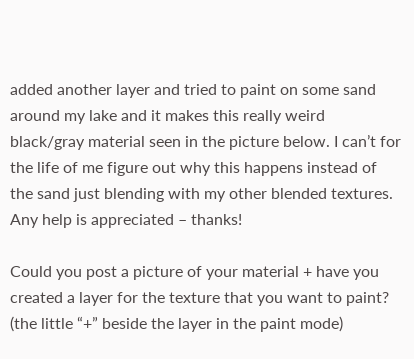added another layer and tried to paint on some sand around my lake and it makes this really weird black/gray material seen in the picture below. I can’t for the life of me figure out why this happens instead of the sand just blending with my other blended textures. Any help is appreciated – thanks!

Could you post a picture of your material + have you created a layer for the texture that you want to paint? (the little “+” beside the layer in the paint mode)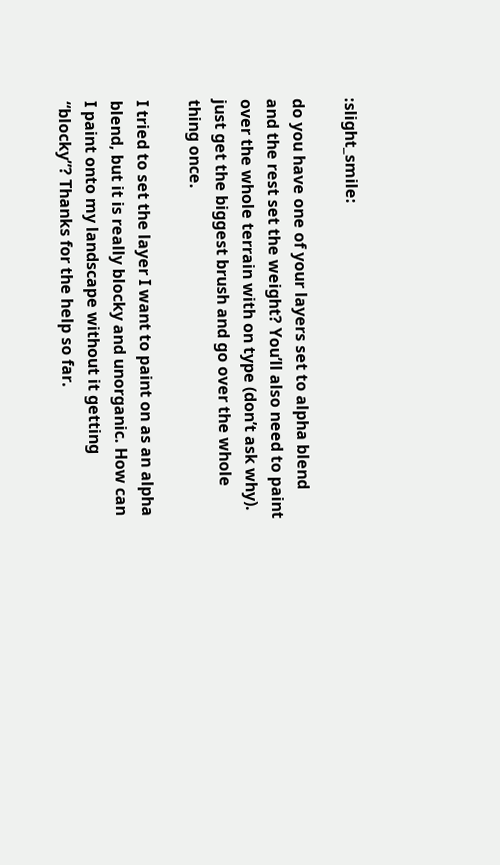:slight_smile:

do you have one of your layers set to alpha blend and the rest set the weight? You’ll also need to paint over the whole terrain with on type (don’t ask why). just get the biggest brush and go over the whole thing once.

I tried to set the layer I want to paint on as an alpha blend, but it is really blocky and unorganic. How can I paint onto my landscape without it getting “blocky”? Thanks for the help so far.